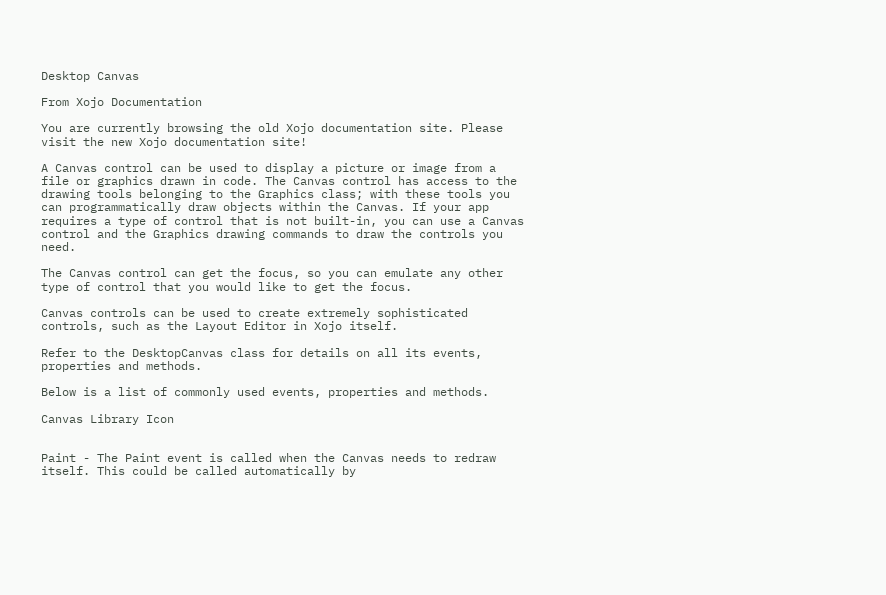Desktop Canvas

From Xojo Documentation

You are currently browsing the old Xojo documentation site. Please visit the new Xojo documentation site!

A Canvas control can be used to display a picture or image from a file or graphics drawn in code. The Canvas control has access to the drawing tools belonging to the Graphics class; with these tools you can programmatically draw objects within the Canvas. If your app requires a type of control that is not built-in, you can use a Canvas control and the Graphics drawing commands to draw the controls you need.

The Canvas control can get the focus, so you can emulate any other type of control that you would like to get the focus.

Canvas controls can be used to create extremely sophisticated controls, such as the Layout Editor in Xojo itself.

Refer to the DesktopCanvas class for details on all its events, properties and methods.

Below is a list of commonly used events, properties and methods.

Canvas Library Icon


Paint - The Paint event is called when the Canvas needs to redraw itself. This could be called automatically by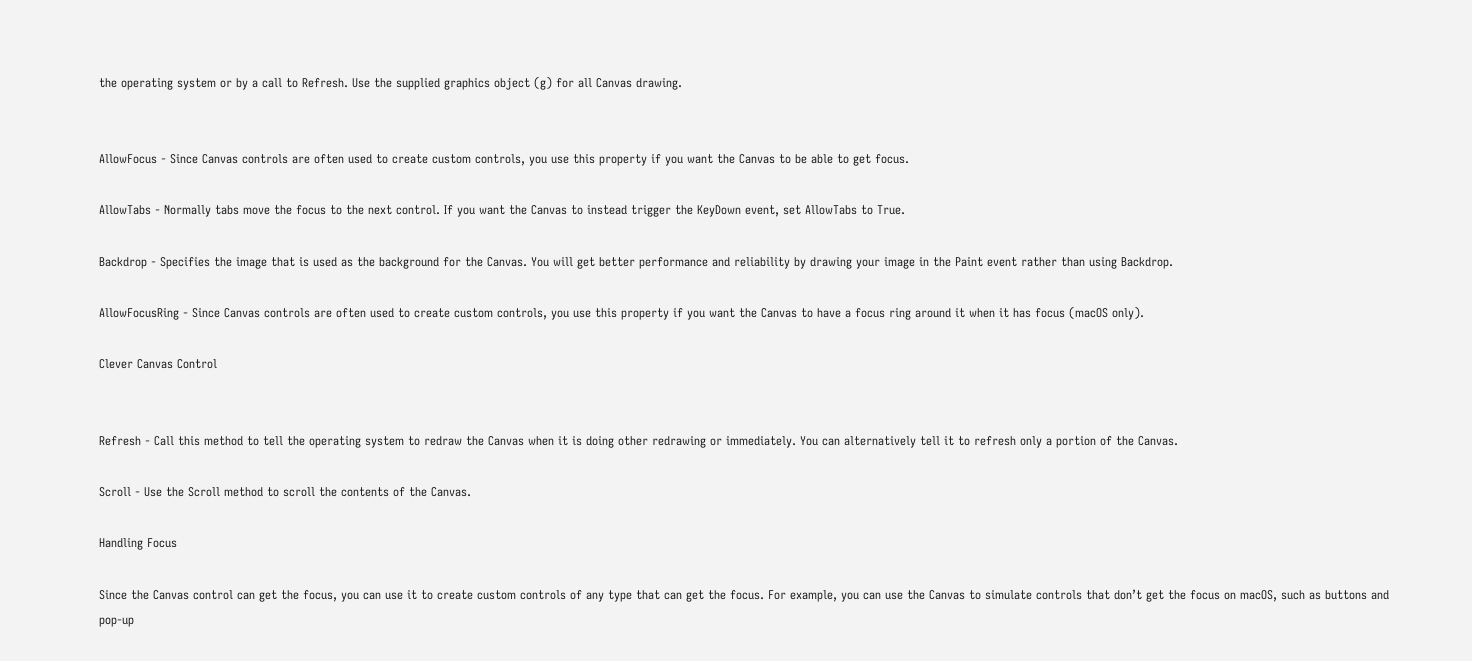the operating system or by a call to Refresh. Use the supplied graphics object (g) for all Canvas drawing.


AllowFocus - Since Canvas controls are often used to create custom controls, you use this property if you want the Canvas to be able to get focus.

AllowTabs - Normally tabs move the focus to the next control. If you want the Canvas to instead trigger the KeyDown event, set AllowTabs to True.

Backdrop - Specifies the image that is used as the background for the Canvas. You will get better performance and reliability by drawing your image in the Paint event rather than using Backdrop.

AllowFocusRing - Since Canvas controls are often used to create custom controls, you use this property if you want the Canvas to have a focus ring around it when it has focus (macOS only).

Clever Canvas Control


Refresh - Call this method to tell the operating system to redraw the Canvas when it is doing other redrawing or immediately. You can alternatively tell it to refresh only a portion of the Canvas.

Scroll - Use the Scroll method to scroll the contents of the Canvas.

Handling Focus

Since the Canvas control can get the focus, you can use it to create custom controls of any type that can get the focus. For example, you can use the Canvas to simulate controls that don’t get the focus on macOS, such as buttons and pop-up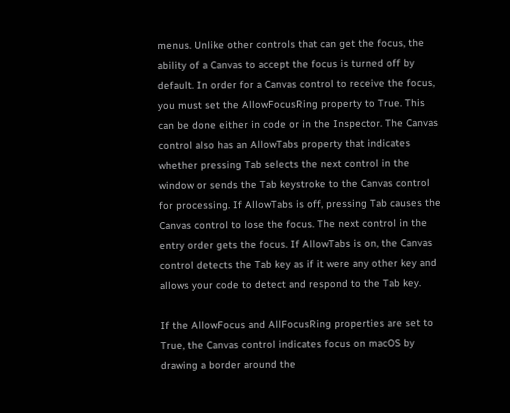menus. Unlike other controls that can get the focus, the ability of a Canvas to accept the focus is turned off by default. In order for a Canvas control to receive the focus, you must set the AllowFocusRing property to True. This can be done either in code or in the Inspector. The Canvas control also has an AllowTabs property that indicates whether pressing Tab selects the next control in the window or sends the Tab keystroke to the Canvas control for processing. If AllowTabs is off, pressing Tab causes the Canvas control to lose the focus. The next control in the entry order gets the focus. If AllowTabs is on, the Canvas control detects the Tab key as if it were any other key and allows your code to detect and respond to the Tab key.

If the AllowFocus and AllFocusRing properties are set to True, the Canvas control indicates focus on macOS by drawing a border around the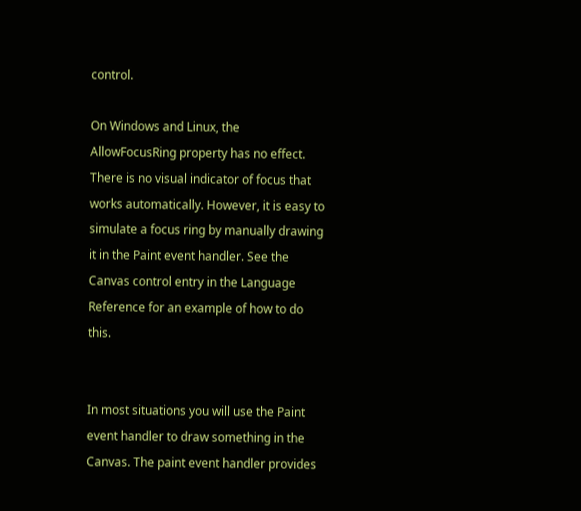control.

On Windows and Linux, the AllowFocusRing property has no effect. There is no visual indicator of focus that works automatically. However, it is easy to simulate a focus ring by manually drawing it in the Paint event handler. See the Canvas control entry in the Language Reference for an example of how to do this.


In most situations you will use the Paint event handler to draw something in the Canvas. The paint event handler provides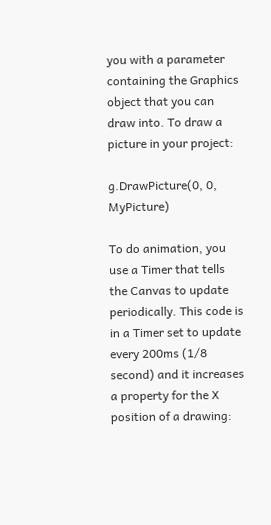you with a parameter containing the Graphics object that you can draw into. To draw a picture in your project:

g.DrawPicture(0, 0, MyPicture)

To do animation, you use a Timer that tells the Canvas to update periodically. This code is in a Timer set to update every 200ms (1/8 second) and it increases a property for the X position of a drawing: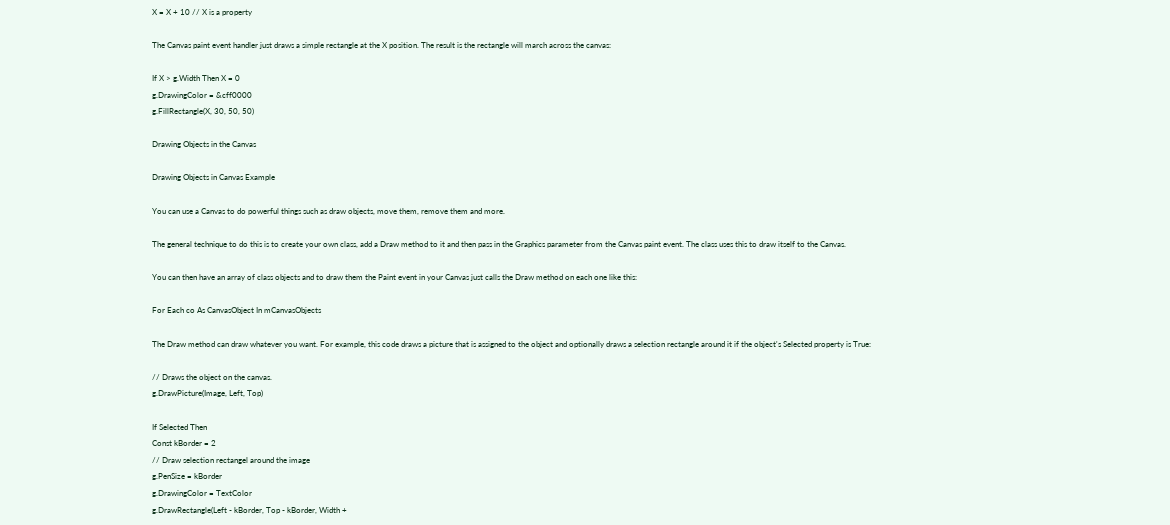X = X + 10 // X is a property

The Canvas paint event handler just draws a simple rectangle at the X position. The result is the rectangle will march across the canvas:

If X > g.Width Then X = 0
g.DrawingColor = &cff0000
g.FillRectangle(X, 30, 50, 50)

Drawing Objects in the Canvas

Drawing Objects in Canvas Example

You can use a Canvas to do powerful things such as draw objects, move them, remove them and more.

The general technique to do this is to create your own class, add a Draw method to it and then pass in the Graphics parameter from the Canvas paint event. The class uses this to draw itself to the Canvas.

You can then have an array of class objects and to draw them the Paint event in your Canvas just calls the Draw method on each one like this:

For Each co As CanvasObject In mCanvasObjects

The Draw method can draw whatever you want. For example, this code draws a picture that is assigned to the object and optionally draws a selection rectangle around it if the object's Selected property is True:

// Draws the object on the canvas.
g.DrawPicture(Image, Left, Top)

If Selected Then
Const kBorder = 2
// Draw selection rectangel around the image
g.PenSize = kBorder
g.DrawingColor = TextColor
g.DrawRectangle(Left - kBorder, Top - kBorder, Width +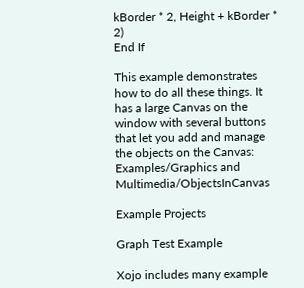kBorder * 2, Height + kBorder * 2)
End If

This example demonstrates how to do all these things. It has a large Canvas on the window with several buttons that let you add and manage the objects on the Canvas: Examples/Graphics and Multimedia/ObjectsInCanvas

Example Projects

Graph Test Example

Xojo includes many example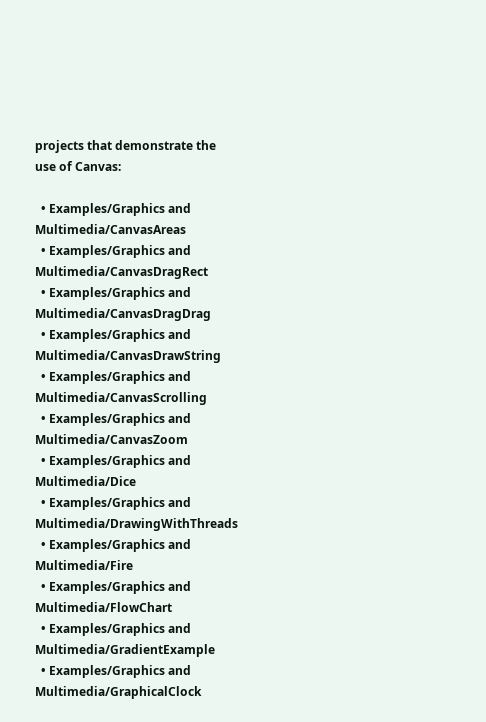projects that demonstrate the use of Canvas:

  • Examples/Graphics and Multimedia/CanvasAreas
  • Examples/Graphics and Multimedia/CanvasDragRect
  • Examples/Graphics and Multimedia/CanvasDragDrag
  • Examples/Graphics and Multimedia/CanvasDrawString
  • Examples/Graphics and Multimedia/CanvasScrolling
  • Examples/Graphics and Multimedia/CanvasZoom
  • Examples/Graphics and Multimedia/Dice
  • Examples/Graphics and Multimedia/DrawingWithThreads
  • Examples/Graphics and Multimedia/Fire
  • Examples/Graphics and Multimedia/FlowChart
  • Examples/Graphics and Multimedia/GradientExample
  • Examples/Graphics and Multimedia/GraphicalClock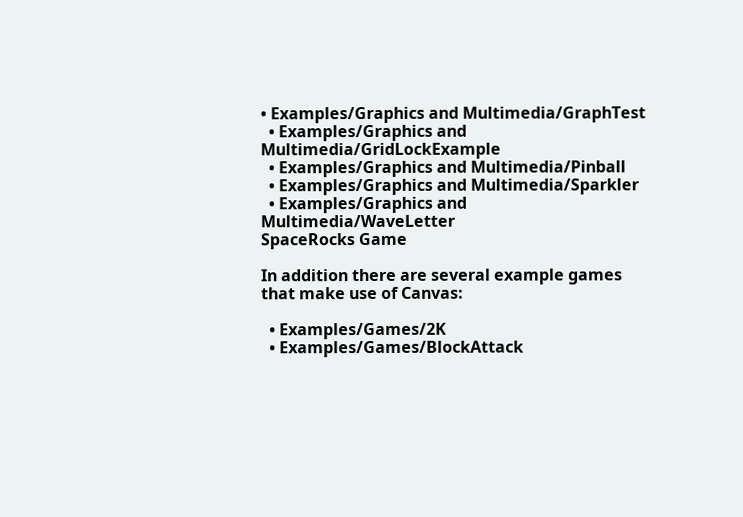• Examples/Graphics and Multimedia/GraphTest
  • Examples/Graphics and Multimedia/GridLockExample
  • Examples/Graphics and Multimedia/Pinball
  • Examples/Graphics and Multimedia/Sparkler
  • Examples/Graphics and Multimedia/WaveLetter
SpaceRocks Game

In addition there are several example games that make use of Canvas:

  • Examples/Games/2K
  • Examples/Games/BlockAttack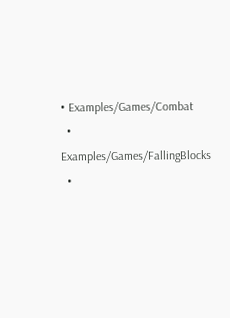• Examples/Games/Combat
  • Examples/Games/FallingBlocks
  •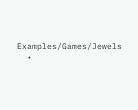Examples/Games/Jewels
  •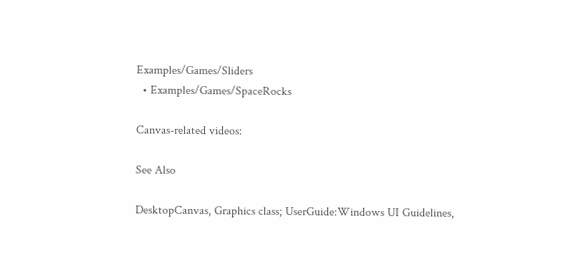Examples/Games/Sliders
  • Examples/Games/SpaceRocks

Canvas-related videos:

See Also

DesktopCanvas, Graphics class; UserGuide:Windows UI Guidelines,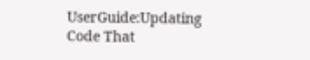UserGuide:Updating Code That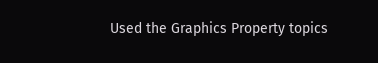Used the Graphics Property topics